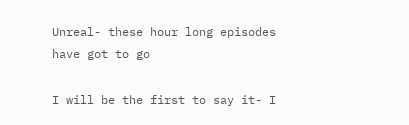Unreal- these hour long episodes have got to go

I will be the first to say it- I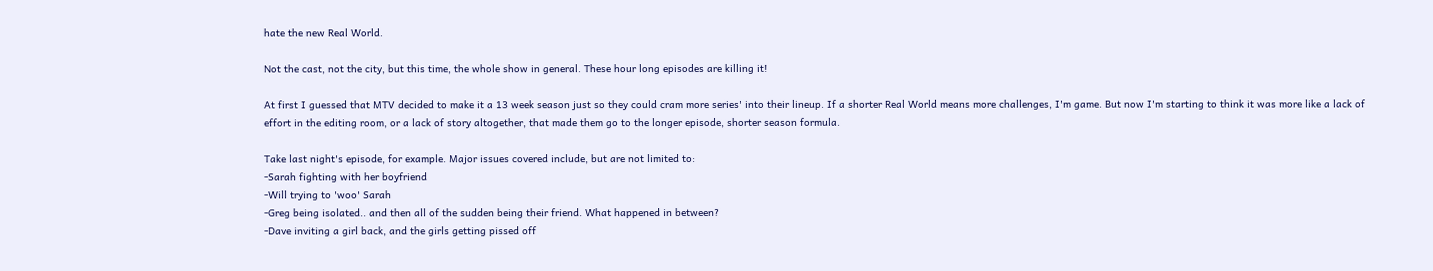hate the new Real World.

Not the cast, not the city, but this time, the whole show in general. These hour long episodes are killing it!

At first I guessed that MTV decided to make it a 13 week season just so they could cram more series' into their lineup. If a shorter Real World means more challenges, I'm game. But now I'm starting to think it was more like a lack of effort in the editing room, or a lack of story altogether, that made them go to the longer episode, shorter season formula.

Take last night's episode, for example. Major issues covered include, but are not limited to:
-Sarah fighting with her boyfriend
-Will trying to 'woo' Sarah
-Greg being isolated.. and then all of the sudden being their friend. What happened in between?
-Dave inviting a girl back, and the girls getting pissed off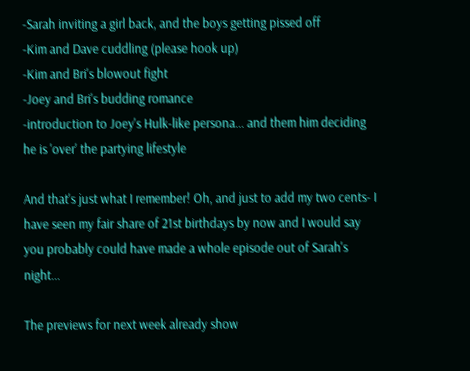-Sarah inviting a girl back, and the boys getting pissed off
-Kim and Dave cuddling (please hook up)
-Kim and Bri's blowout fight
-Joey and Bri's budding romance
-introduction to Joey's Hulk-like persona... and them him deciding he is 'over' the partying lifestyle

And that's just what I remember! Oh, and just to add my two cents- I have seen my fair share of 21st birthdays by now and I would say you probably could have made a whole episode out of Sarah's night...

The previews for next week already show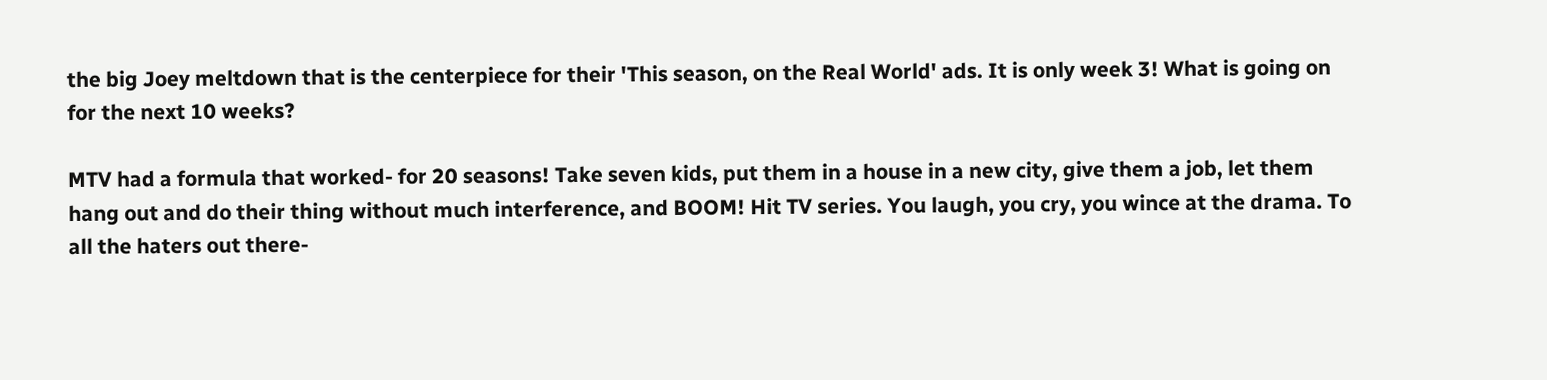the big Joey meltdown that is the centerpiece for their 'This season, on the Real World' ads. It is only week 3! What is going on for the next 10 weeks?

MTV had a formula that worked- for 20 seasons! Take seven kids, put them in a house in a new city, give them a job, let them hang out and do their thing without much interference, and BOOM! Hit TV series. You laugh, you cry, you wince at the drama. To all the haters out there-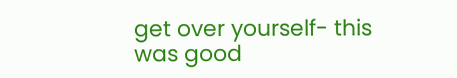get over yourself- this was good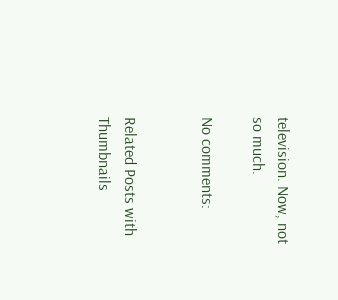television. Now, not so much.

No comments:


Related Posts with Thumbnails